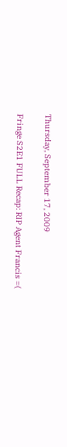Thursday, September 17, 2009

Fringe S2E1 FULL Recap: RIP Agent Francis =(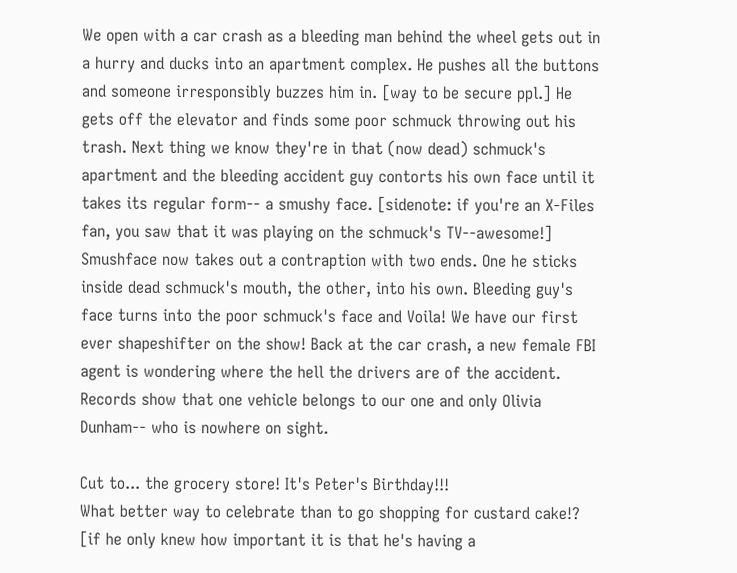We open with a car crash as a bleeding man behind the wheel gets out in a hurry and ducks into an apartment complex. He pushes all the buttons and someone irresponsibly buzzes him in. [way to be secure ppl.] He gets off the elevator and finds some poor schmuck throwing out his trash. Next thing we know they're in that (now dead) schmuck's apartment and the bleeding accident guy contorts his own face until it takes its regular form-- a smushy face. [sidenote: if you're an X-Files fan, you saw that it was playing on the schmuck's TV--awesome!] Smushface now takes out a contraption with two ends. One he sticks inside dead schmuck's mouth, the other, into his own. Bleeding guy's face turns into the poor schmuck's face and Voila! We have our first ever shapeshifter on the show! Back at the car crash, a new female FBI agent is wondering where the hell the drivers are of the accident. Records show that one vehicle belongs to our one and only Olivia Dunham-- who is nowhere on sight.

Cut to... the grocery store! It's Peter's Birthday!!!
What better way to celebrate than to go shopping for custard cake!? [if he only knew how important it is that he's having a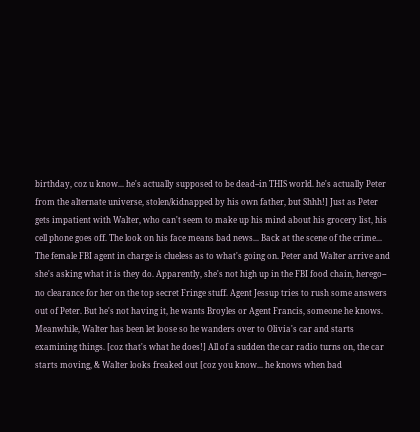birthday, coz u know... he's actually supposed to be dead--in THIS world. he's actually Peter from the alternate universe, stolen/kidnapped by his own father, but Shhh!] Just as Peter gets impatient with Walter, who can't seem to make up his mind about his grocery list, his cell phone goes off. The look on his face means bad news... Back at the scene of the crime... The female FBI agent in charge is clueless as to what's going on. Peter and Walter arrive and she's asking what it is they do. Apparently, she's not high up in the FBI food chain, herego-- no clearance for her on the top secret Fringe stuff. Agent Jessup tries to rush some answers out of Peter. But he's not having it, he wants Broyles or Agent Francis, someone he knows. Meanwhile, Walter has been let loose so he wanders over to Olivia's car and starts examining things. [coz that's what he does!] All of a sudden the car radio turns on, the car starts moving, & Walter looks freaked out [coz you know... he knows when bad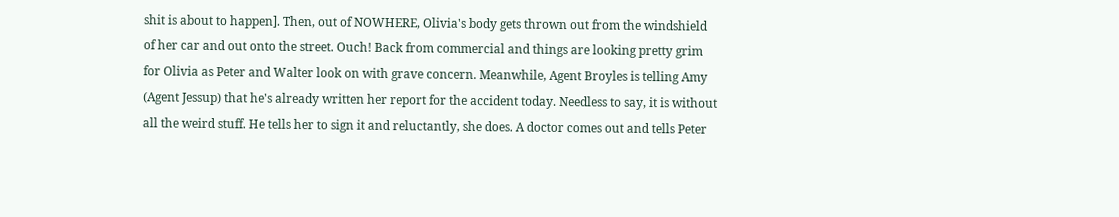shit is about to happen]. Then, out of NOWHERE, Olivia's body gets thrown out from the windshield of her car and out onto the street. Ouch! Back from commercial and things are looking pretty grim for Olivia as Peter and Walter look on with grave concern. Meanwhile, Agent Broyles is telling Amy (Agent Jessup) that he's already written her report for the accident today. Needless to say, it is without all the weird stuff. He tells her to sign it and reluctantly, she does. A doctor comes out and tells Peter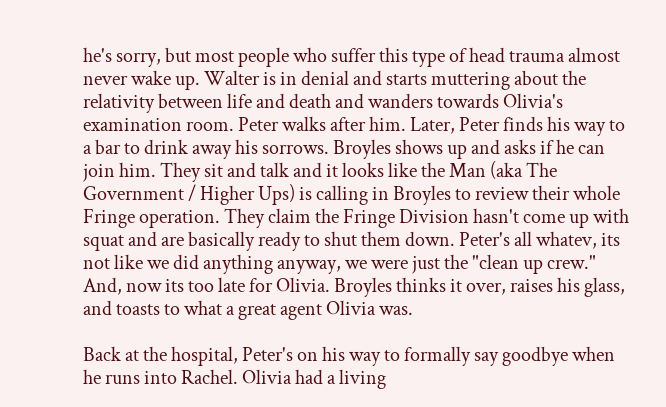he's sorry, but most people who suffer this type of head trauma almost never wake up. Walter is in denial and starts muttering about the relativity between life and death and wanders towards Olivia's examination room. Peter walks after him. Later, Peter finds his way to a bar to drink away his sorrows. Broyles shows up and asks if he can join him. They sit and talk and it looks like the Man (aka The Government / Higher Ups) is calling in Broyles to review their whole Fringe operation. They claim the Fringe Division hasn't come up with squat and are basically ready to shut them down. Peter's all whatev, its not like we did anything anyway, we were just the "clean up crew." And, now its too late for Olivia. Broyles thinks it over, raises his glass, and toasts to what a great agent Olivia was.

Back at the hospital, Peter's on his way to formally say goodbye when he runs into Rachel. Olivia had a living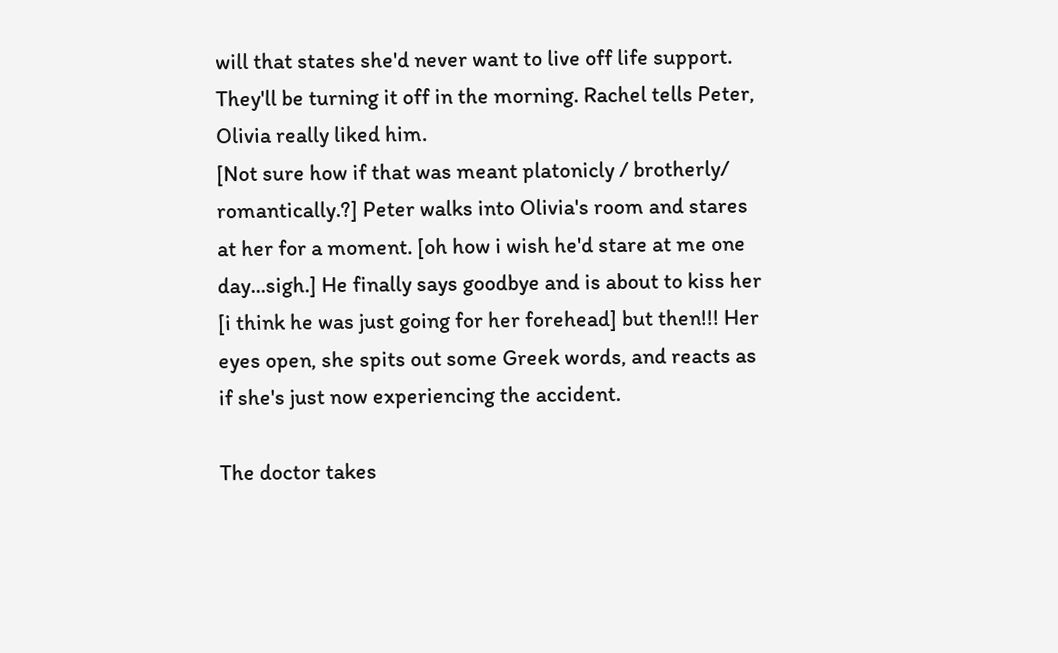will that states she'd never want to live off life support. They'll be turning it off in the morning. Rachel tells Peter, Olivia really liked him.
[Not sure how if that was meant platonicly / brotherly/ romantically.?] Peter walks into Olivia's room and stares at her for a moment. [oh how i wish he'd stare at me one day...sigh.] He finally says goodbye and is about to kiss her [i think he was just going for her forehead] but then!!! Her eyes open, she spits out some Greek words, and reacts as if she's just now experiencing the accident.

The doctor takes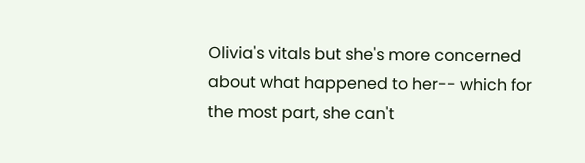Olivia's vitals but she's more concerned about what happened to her-- which for the most part, she can't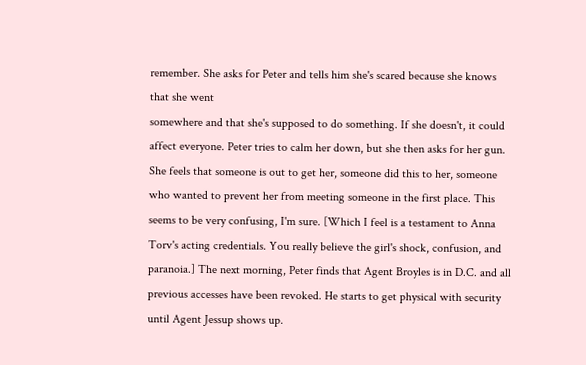remember. She asks for Peter and tells him she's scared because she knows that she went
somewhere and that she's supposed to do something. If she doesn't, it could affect everyone. Peter tries to calm her down, but she then asks for her gun. She feels that someone is out to get her, someone did this to her, someone who wanted to prevent her from meeting someone in the first place. This seems to be very confusing, I'm sure. [Which I feel is a testament to Anna Torv's acting credentials. You really believe the girl's shock, confusion, and paranoia.] The next morning, Peter finds that Agent Broyles is in D.C. and all previous accesses have been revoked. He starts to get physical with security until Agent Jessup shows up.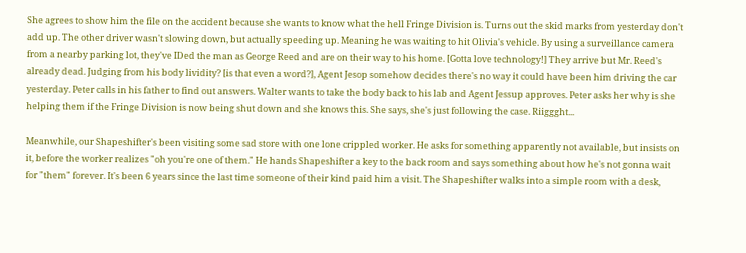She agrees to show him the file on the accident because she wants to know what the hell Fringe Division is. Turns out the skid marks from yesterday don't add up. The other driver wasn't slowing down, but actually speeding up. Meaning he was waiting to hit Olivia's vehicle. By using a surveillance camera from a nearby parking lot, they've IDed the man as George Reed and are on their way to his home. [Gotta love technology!] They arrive but Mr. Reed's already dead. Judging from his body lividity? [is that even a word?], Agent Jesop somehow decides there's no way it could have been him driving the car yesterday. Peter calls in his father to find out answers. Walter wants to take the body back to his lab and Agent Jessup approves. Peter asks her why is she helping them if the Fringe Division is now being shut down and she knows this. She says, she's just following the case. Riiggght...

Meanwhile, our Shapeshifter's been visiting some sad store with one lone crippled worker. He asks for something apparently not available, but insists on it, before the worker realizes "oh you're one of them." He hands Shapeshifter a key to the back room and says something about how he's not gonna wait for "them" forever. It's been 6 years since the last time someone of their kind paid him a visit. The Shapeshifter walks into a simple room with a desk,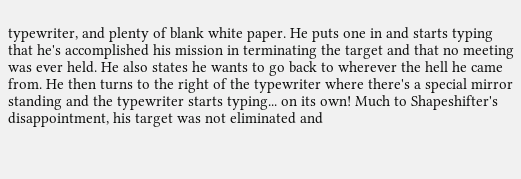typewriter, and plenty of blank white paper. He puts one in and starts typing that he's accomplished his mission in terminating the target and that no meeting was ever held. He also states he wants to go back to wherever the hell he came from. He then turns to the right of the typewriter where there's a special mirror standing and the typewriter starts typing... on its own! Much to Shapeshifter's disappointment, his target was not eliminated and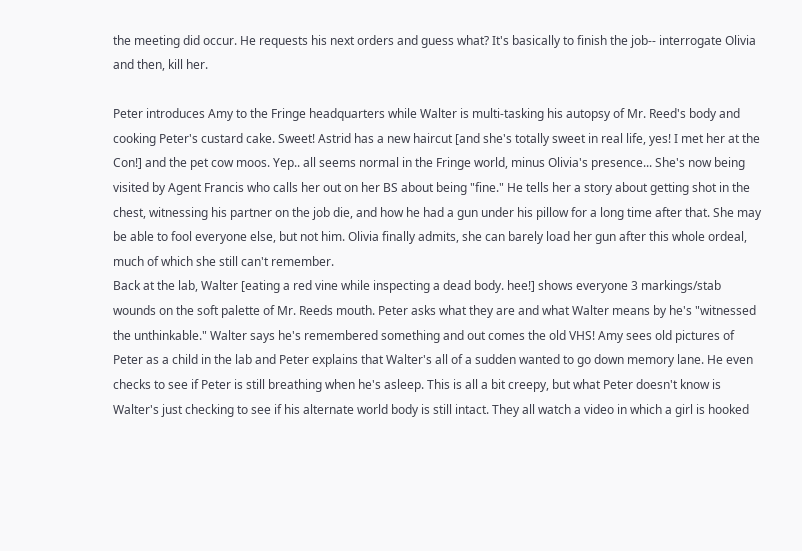the meeting did occur. He requests his next orders and guess what? It's basically to finish the job-- interrogate Olivia and then, kill her.

Peter introduces Amy to the Fringe headquarters while Walter is multi-tasking his autopsy of Mr. Reed's body and cooking Peter's custard cake. Sweet! Astrid has a new haircut [and she's totally sweet in real life, yes! I met her at the Con!] and the pet cow moos. Yep.. all seems normal in the Fringe world, minus Olivia's presence... She's now being visited by Agent Francis who calls her out on her BS about being "fine." He tells her a story about getting shot in the chest, witnessing his partner on the job die, and how he had a gun under his pillow for a long time after that. She may be able to fool everyone else, but not him. Olivia finally admits, she can barely load her gun after this whole ordeal, much of which she still can't remember.
Back at the lab, Walter [eating a red vine while inspecting a dead body. hee!] shows everyone 3 markings/stab wounds on the soft palette of Mr. Reeds mouth. Peter asks what they are and what Walter means by he's "witnessed the unthinkable." Walter says he's remembered something and out comes the old VHS! Amy sees old pictures of Peter as a child in the lab and Peter explains that Walter's all of a sudden wanted to go down memory lane. He even checks to see if Peter is still breathing when he's asleep. This is all a bit creepy, but what Peter doesn't know is Walter's just checking to see if his alternate world body is still intact. They all watch a video in which a girl is hooked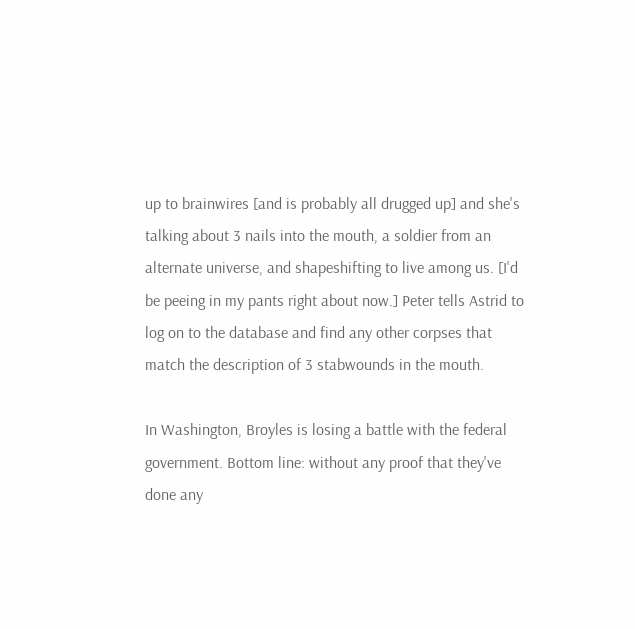up to brainwires [and is probably all drugged up] and she's talking about 3 nails into the mouth, a soldier from an alternate universe, and shapeshifting to live among us. [I'd be peeing in my pants right about now.] Peter tells Astrid to log on to the database and find any other corpses that match the description of 3 stabwounds in the mouth.

In Washington, Broyles is losing a battle with the federal government. Bottom line: without any proof that they've done any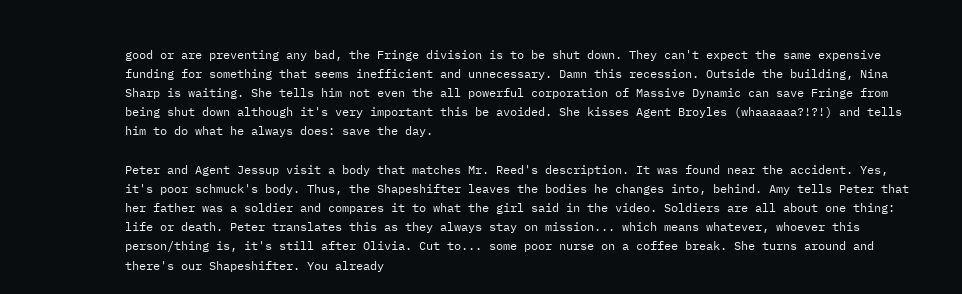good or are preventing any bad, the Fringe division is to be shut down. They can't expect the same expensive funding for something that seems inefficient and unnecessary. Damn this recession. Outside the building, Nina Sharp is waiting. She tells him not even the all powerful corporation of Massive Dynamic can save Fringe from being shut down although it's very important this be avoided. She kisses Agent Broyles (whaaaaaa?!?!) and tells him to do what he always does: save the day.

Peter and Agent Jessup visit a body that matches Mr. Reed's description. It was found near the accident. Yes, it's poor schmuck's body. Thus, the Shapeshifter leaves the bodies he changes into, behind. Amy tells Peter that her father was a soldier and compares it to what the girl said in the video. Soldiers are all about one thing: life or death. Peter translates this as they always stay on mission... which means whatever, whoever this person/thing is, it's still after Olivia. Cut to... some poor nurse on a coffee break. She turns around and there's our Shapeshifter. You already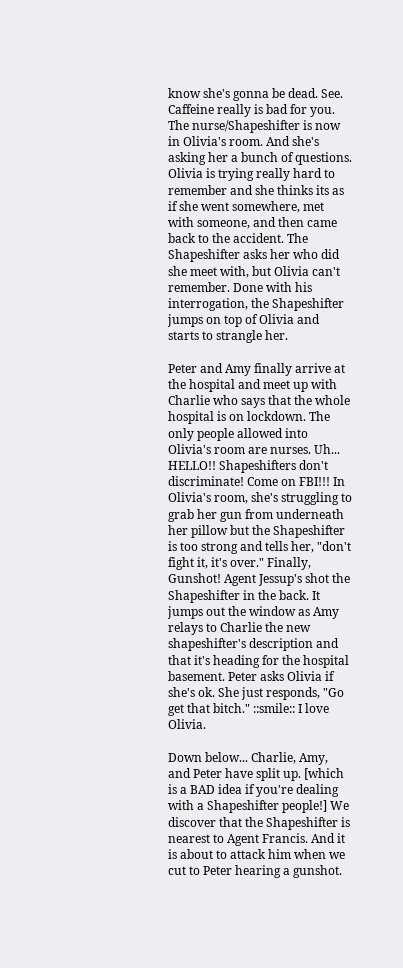know she's gonna be dead. See. Caffeine really is bad for you. The nurse/Shapeshifter is now in Olivia's room. And she's asking her a bunch of questions. Olivia is trying really hard to remember and she thinks its as if she went somewhere, met with someone, and then came back to the accident. The Shapeshifter asks her who did she meet with, but Olivia can't remember. Done with his interrogation, the Shapeshifter jumps on top of Olivia and starts to strangle her.

Peter and Amy finally arrive at the hospital and meet up with Charlie who says that the whole hospital is on lockdown. The only people allowed into Olivia's room are nurses. Uh... HELLO!! Shapeshifters don't discriminate! Come on FBI!!! In Olivia's room, she's struggling to grab her gun from underneath her pillow but the Shapeshifter is too strong and tells her, "don't fight it, it's over." Finally, Gunshot! Agent Jessup's shot the Shapeshifter in the back. It jumps out the window as Amy relays to Charlie the new shapeshifter's description and that it's heading for the hospital basement. Peter asks Olivia if she's ok. She just responds, "Go get that bitch." ::smile:: I love Olivia.

Down below... Charlie, Amy, and Peter have split up. [which is a BAD idea if you're dealing with a Shapeshifter people!] We discover that the Shapeshifter is nearest to Agent Francis. And it is about to attack him when we cut to Peter hearing a gunshot.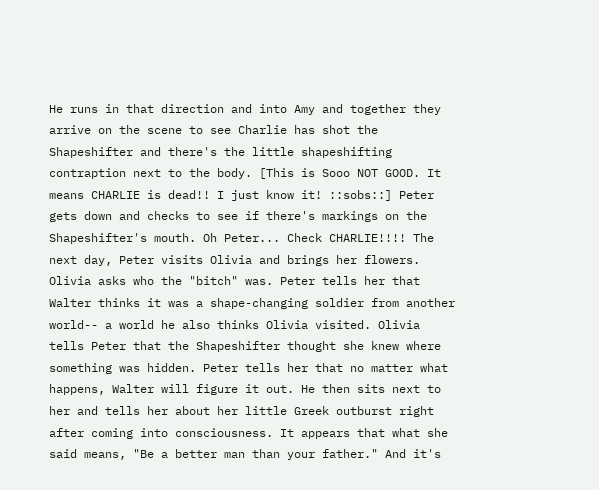He runs in that direction and into Amy and together they arrive on the scene to see Charlie has shot the Shapeshifter and there's the little shapeshifting contraption next to the body. [This is Sooo NOT GOOD. It means CHARLIE is dead!! I just know it! ::sobs::] Peter gets down and checks to see if there's markings on the Shapeshifter's mouth. Oh Peter... Check CHARLIE!!!! The next day, Peter visits Olivia and brings her flowers. Olivia asks who the "bitch" was. Peter tells her that Walter thinks it was a shape-changing soldier from another world-- a world he also thinks Olivia visited. Olivia tells Peter that the Shapeshifter thought she knew where something was hidden. Peter tells her that no matter what happens, Walter will figure it out. He then sits next to her and tells her about her little Greek outburst right after coming into consciousness. It appears that what she said means, "Be a better man than your father." And it's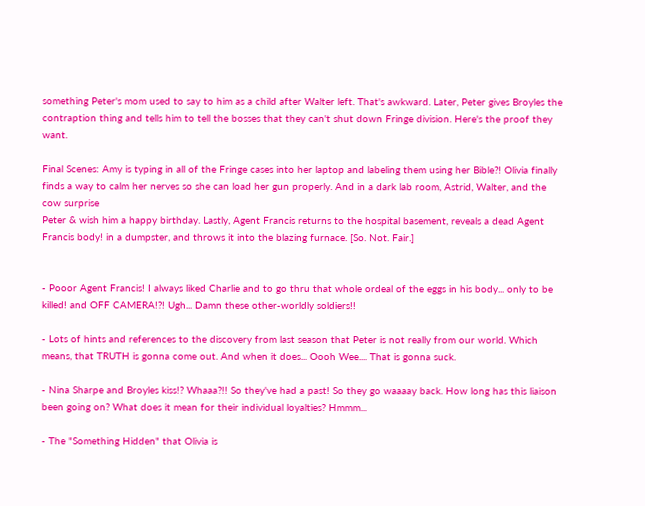something Peter's mom used to say to him as a child after Walter left. That's awkward. Later, Peter gives Broyles the contraption thing and tells him to tell the bosses that they can't shut down Fringe division. Here's the proof they want.

Final Scenes: Amy is typing in all of the Fringe cases into her laptop and labeling them using her Bible?! Olivia finally finds a way to calm her nerves so she can load her gun properly. And in a dark lab room, Astrid, Walter, and the cow surprise
Peter & wish him a happy birthday. Lastly, Agent Francis returns to the hospital basement, reveals a dead Agent Francis body! in a dumpster, and throws it into the blazing furnace. [So. Not. Fair.]


- Pooor Agent Francis! I always liked Charlie and to go thru that whole ordeal of the eggs in his body... only to be killed! and OFF CAMERA!?! Ugh... Damn these other-worldly soldiers!!

- Lots of hints and references to the discovery from last season that Peter is not really from our world. Which means, that TRUTH is gonna come out. And when it does... Oooh Wee.... That is gonna suck.

- Nina Sharpe and Broyles kiss!? Whaaa?!! So they've had a past! So they go waaaay back. How long has this liaison been going on? What does it mean for their individual loyalties? Hmmm...

- The "Something Hidden" that Olivia is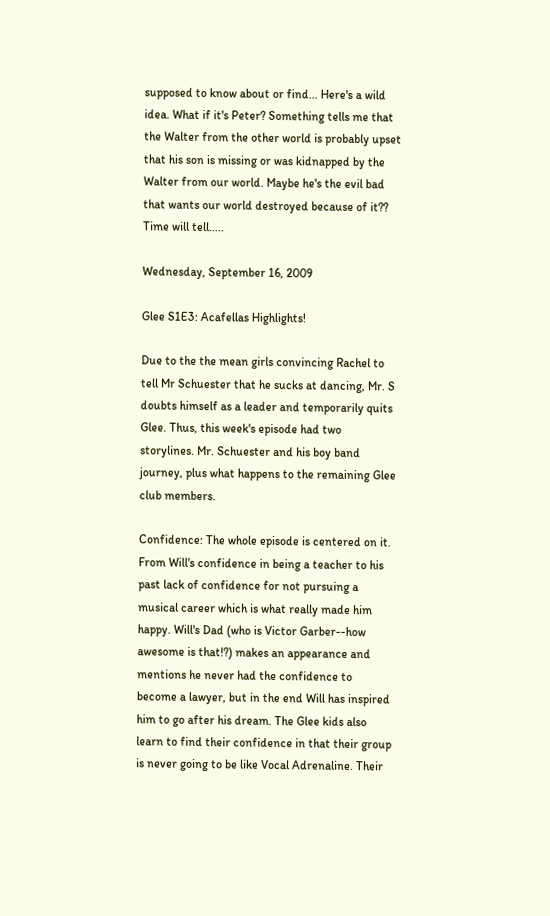supposed to know about or find... Here's a wild idea. What if it's Peter? Something tells me that the Walter from the other world is probably upset that his son is missing or was kidnapped by the Walter from our world. Maybe he's the evil bad that wants our world destroyed because of it?? Time will tell.....

Wednesday, September 16, 2009

Glee S1E3: Acafellas Highlights!

Due to the the mean girls convincing Rachel to tell Mr Schuester that he sucks at dancing, Mr. S doubts himself as a leader and temporarily quits Glee. Thus, this week's episode had two storylines. Mr. Schuester and his boy band journey, plus what happens to the remaining Glee club members.

Confidence: The whole episode is centered on it. From Will's confidence in being a teacher to his past lack of confidence for not pursuing a musical career which is what really made him happy. Will's Dad (who is Victor Garber--how awesome is that!?) makes an appearance and mentions he never had the confidence to become a lawyer, but in the end Will has inspired him to go after his dream. The Glee kids also learn to find their confidence in that their group is never going to be like Vocal Adrenaline. Their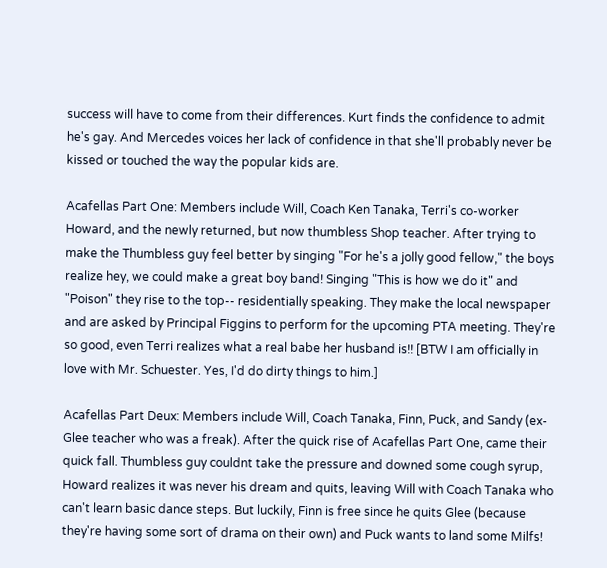success will have to come from their differences. Kurt finds the confidence to admit he's gay. And Mercedes voices her lack of confidence in that she'll probably never be kissed or touched the way the popular kids are.

Acafellas Part One: Members include Will, Coach Ken Tanaka, Terri's co-worker Howard, and the newly returned, but now thumbless Shop teacher. After trying to make the Thumbless guy feel better by singing "For he's a jolly good fellow," the boys realize hey, we could make a great boy band! Singing "This is how we do it" and "Poison" they rise to the top-- residentially speaking. They make the local newspaper and are asked by Principal Figgins to perform for the upcoming PTA meeting. They're so good, even Terri realizes what a real babe her husband is!! [BTW I am officially in love with Mr. Schuester. Yes, I'd do dirty things to him.]

Acafellas Part Deux: Members include Will, Coach Tanaka, Finn, Puck, and Sandy (ex-Glee teacher who was a freak). After the quick rise of Acafellas Part One, came their quick fall. Thumbless guy couldnt take the pressure and downed some cough syrup, Howard realizes it was never his dream and quits, leaving Will with Coach Tanaka who can't learn basic dance steps. But luckily, Finn is free since he quits Glee (because they're having some sort of drama on their own) and Puck wants to land some Milfs!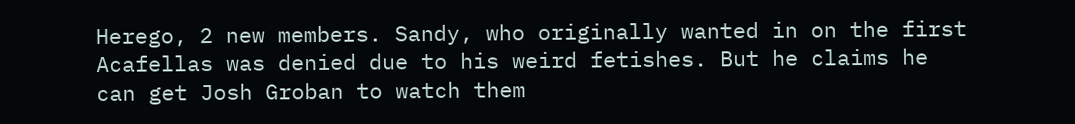Herego, 2 new members. Sandy, who originally wanted in on the first Acafellas was denied due to his weird fetishes. But he claims he can get Josh Groban to watch them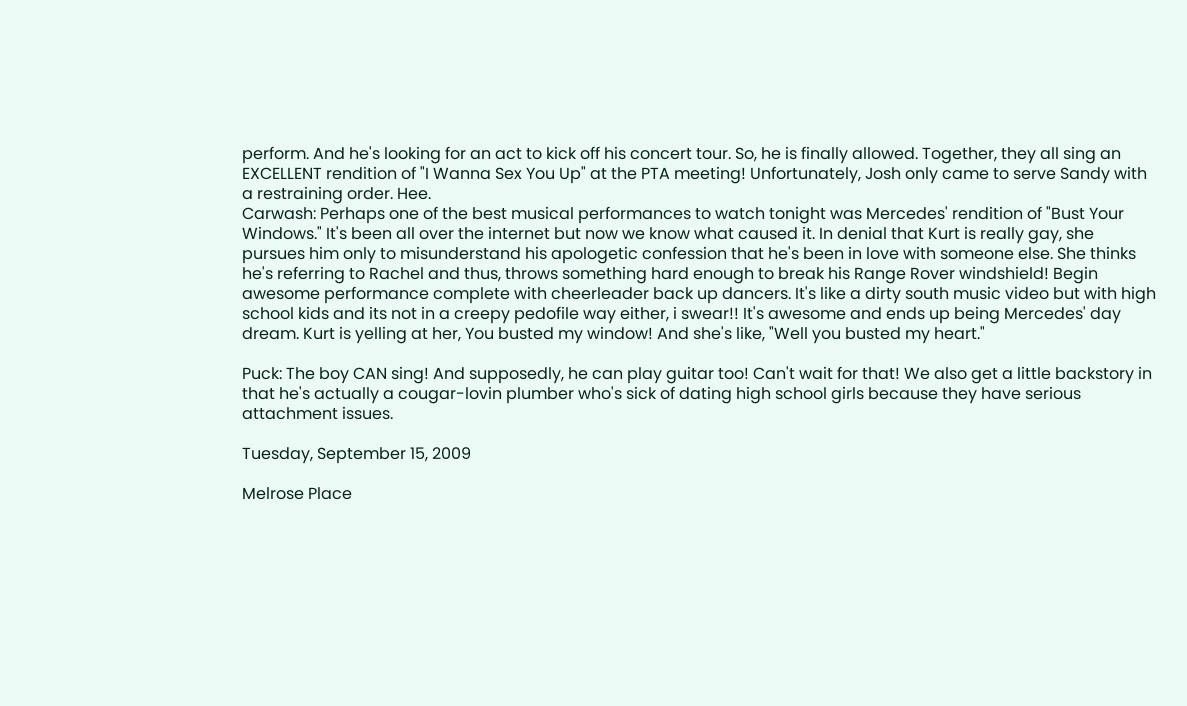perform. And he's looking for an act to kick off his concert tour. So, he is finally allowed. Together, they all sing an EXCELLENT rendition of "I Wanna Sex You Up" at the PTA meeting! Unfortunately, Josh only came to serve Sandy with a restraining order. Hee.
Carwash: Perhaps one of the best musical performances to watch tonight was Mercedes' rendition of "Bust Your Windows." It's been all over the internet but now we know what caused it. In denial that Kurt is really gay, she pursues him only to misunderstand his apologetic confession that he's been in love with someone else. She thinks he's referring to Rachel and thus, throws something hard enough to break his Range Rover windshield! Begin awesome performance complete with cheerleader back up dancers. It's like a dirty south music video but with high school kids and its not in a creepy pedofile way either, i swear!! It's awesome and ends up being Mercedes' day dream. Kurt is yelling at her, You busted my window! And she's like, "Well you busted my heart."

Puck: The boy CAN sing! And supposedly, he can play guitar too! Can't wait for that! We also get a little backstory in that he's actually a cougar-lovin plumber who's sick of dating high school girls because they have serious attachment issues.

Tuesday, September 15, 2009

Melrose Place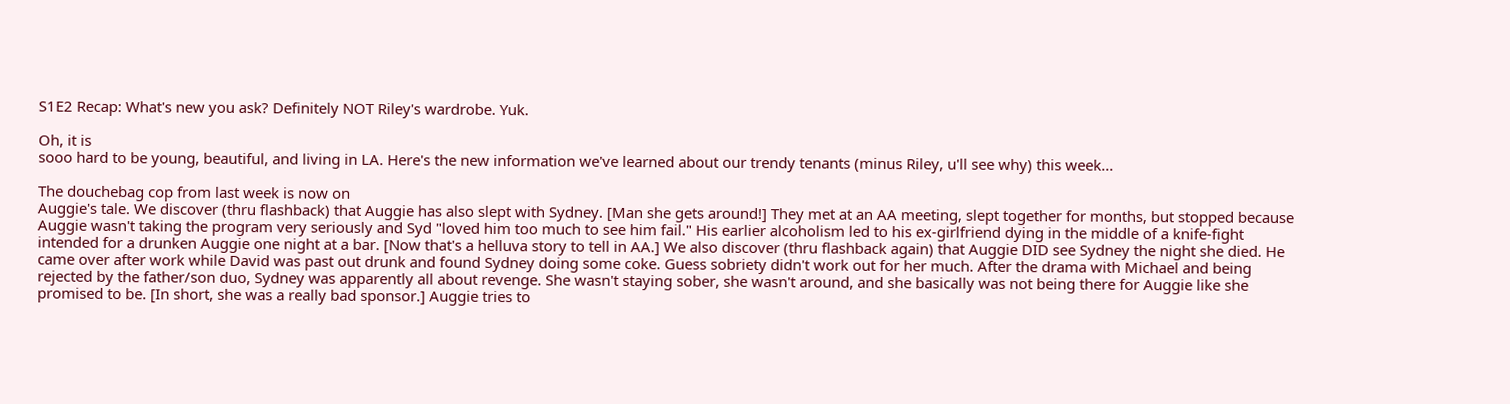S1E2 Recap: What's new you ask? Definitely NOT Riley's wardrobe. Yuk.

Oh, it is
sooo hard to be young, beautiful, and living in LA. Here's the new information we've learned about our trendy tenants (minus Riley, u'll see why) this week...

The douchebag cop from last week is now on
Auggie's tale. We discover (thru flashback) that Auggie has also slept with Sydney. [Man she gets around!] They met at an AA meeting, slept together for months, but stopped because Auggie wasn't taking the program very seriously and Syd "loved him too much to see him fail." His earlier alcoholism led to his ex-girlfriend dying in the middle of a knife-fight intended for a drunken Auggie one night at a bar. [Now that's a helluva story to tell in AA.] We also discover (thru flashback again) that Auggie DID see Sydney the night she died. He came over after work while David was past out drunk and found Sydney doing some coke. Guess sobriety didn't work out for her much. After the drama with Michael and being rejected by the father/son duo, Sydney was apparently all about revenge. She wasn't staying sober, she wasn't around, and she basically was not being there for Auggie like she promised to be. [In short, she was a really bad sponsor.] Auggie tries to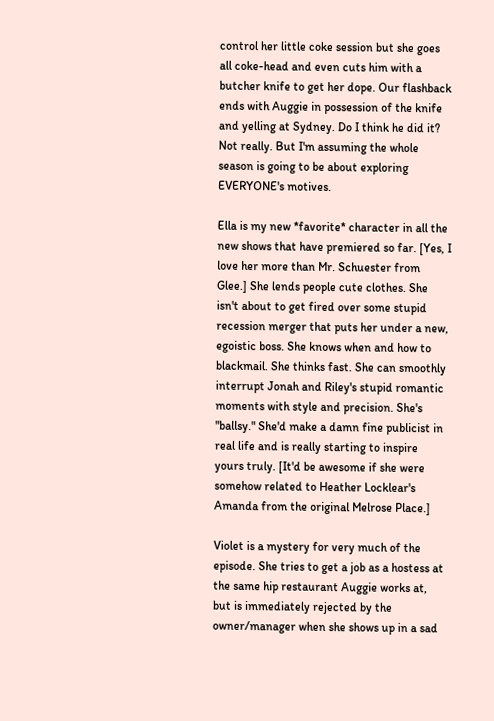control her little coke session but she goes all coke-head and even cuts him with a butcher knife to get her dope. Our flashback ends with Auggie in possession of the knife and yelling at Sydney. Do I think he did it? Not really. But I'm assuming the whole season is going to be about exploring EVERYONE's motives.

Ella is my new *favorite* character in all the new shows that have premiered so far. [Yes, I love her more than Mr. Schuester from Glee.] She lends people cute clothes. She isn't about to get fired over some stupid recession merger that puts her under a new, egoistic boss. She knows when and how to blackmail. She thinks fast. She can smoothly interrupt Jonah and Riley's stupid romantic moments with style and precision. She's "ballsy." She'd make a damn fine publicist in real life and is really starting to inspire yours truly. [It'd be awesome if she were somehow related to Heather Locklear's Amanda from the original Melrose Place.]

Violet is a mystery for very much of the episode. She tries to get a job as a hostess at the same hip restaurant Auggie works at, but is immediately rejected by the owner/manager when she shows up in a sad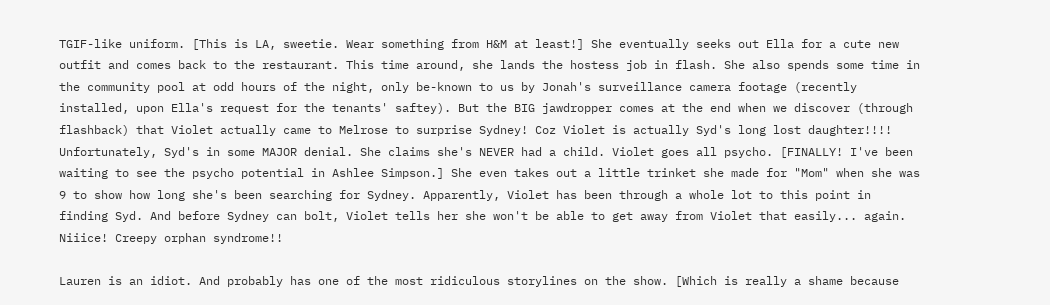TGIF-like uniform. [This is LA, sweetie. Wear something from H&M at least!] She eventually seeks out Ella for a cute new outfit and comes back to the restaurant. This time around, she lands the hostess job in flash. She also spends some time in the community pool at odd hours of the night, only be-known to us by Jonah's surveillance camera footage (recently installed, upon Ella's request for the tenants' saftey). But the BIG jawdropper comes at the end when we discover (through flashback) that Violet actually came to Melrose to surprise Sydney! Coz Violet is actually Syd's long lost daughter!!!! Unfortunately, Syd's in some MAJOR denial. She claims she's NEVER had a child. Violet goes all psycho. [FINALLY! I've been waiting to see the psycho potential in Ashlee Simpson.] She even takes out a little trinket she made for "Mom" when she was 9 to show how long she's been searching for Sydney. Apparently, Violet has been through a whole lot to this point in finding Syd. And before Sydney can bolt, Violet tells her she won't be able to get away from Violet that easily... again. Niiice! Creepy orphan syndrome!!

Lauren is an idiot. And probably has one of the most ridiculous storylines on the show. [Which is really a shame because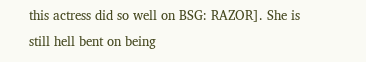this actress did so well on BSG: RAZOR]. She is still hell bent on being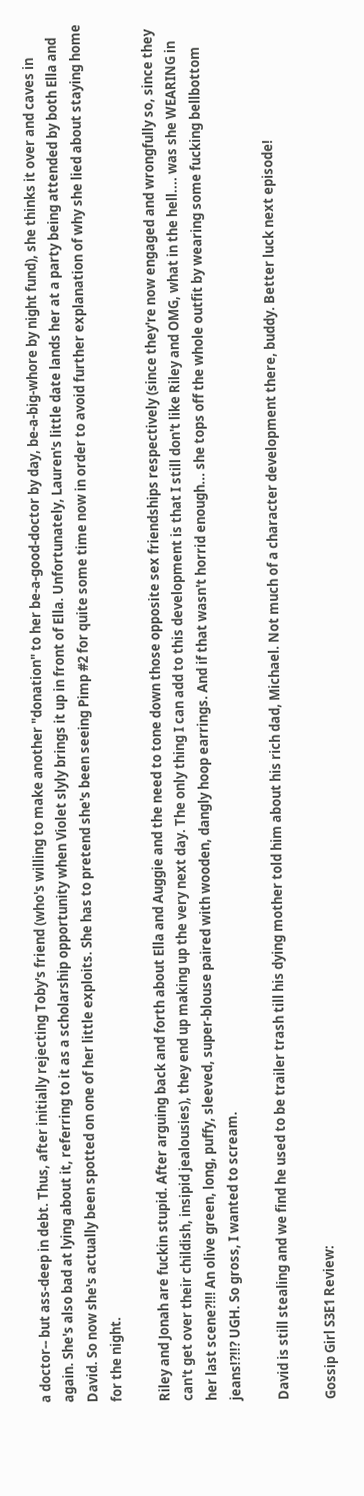a doctor-- but ass-deep in debt. Thus, after initially rejecting Toby's friend (who's willing to make another "donation" to her be-a-good-doctor by day, be-a-big-whore by night fund), she thinks it over and caves in again. She's also bad at lying about it, referring to it as a scholarship opportunity when Violet slyly brings it up in front of Ella. Unfortunately, Lauren's little date lands her at a party being attended by both Ella and David. So now she's actually been spotted on one of her little exploits. She has to pretend she's been seeing Pimp #2 for quite some time now in order to avoid further explanation of why she lied about staying home for the night.

Riley and Jonah are fuckin stupid. After arguing back and forth about Ella and Auggie and the need to tone down those opposite sex friendships respectively (since they're now engaged and wrongfully so, since they can't get over their childish, insipid jealousies), they end up making up the very next day. The only thing I can add to this development is that I still don't like Riley and OMG, what in the hell.... was she WEARING in her last scene?!!! An olive green, long, puffy, sleeved, super-blouse paired with wooden, dangly hoop earrings. And if that wasn't horrid enough... she tops off the whole outfit by wearing some fucking bellbottom jeans!?!!? UGH. So gross, I wanted to scream.

David is still stealing and we find he used to be trailer trash till his dying mother told him about his rich dad, Michael. Not much of a character development there, buddy. Better luck next episode!

Gossip Girl S3E1 Review: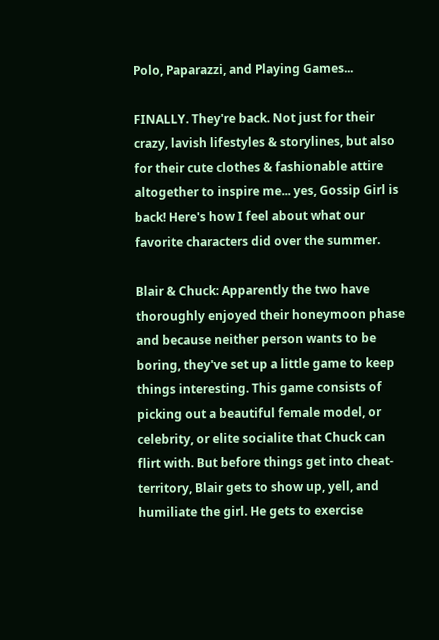Polo, Paparazzi, and Playing Games...

FINALLY. They're back. Not just for their crazy, lavish lifestyles & storylines, but also for their cute clothes & fashionable attire altogether to inspire me... yes, Gossip Girl is back! Here's how I feel about what our favorite characters did over the summer.

Blair & Chuck: Apparently the two have thoroughly enjoyed their honeymoon phase and because neither person wants to be boring, they've set up a little game to keep things interesting. This game consists of picking out a beautiful female model, or celebrity, or elite socialite that Chuck can flirt with. But before things get into cheat-territory, Blair gets to show up, yell, and humiliate the girl. He gets to exercise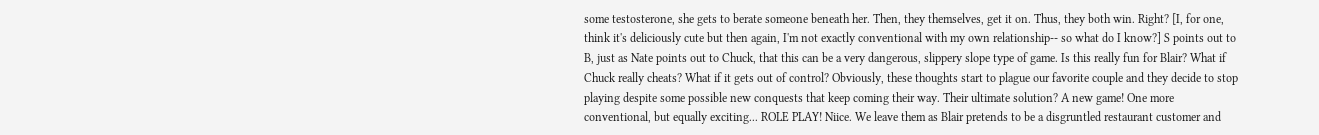some testosterone, she gets to berate someone beneath her. Then, they themselves, get it on. Thus, they both win. Right? [I, for one, think it's deliciously cute but then again, I'm not exactly conventional with my own relationship-- so what do I know?] S points out to B, just as Nate points out to Chuck, that this can be a very dangerous, slippery slope type of game. Is this really fun for Blair? What if Chuck really cheats? What if it gets out of control? Obviously, these thoughts start to plague our favorite couple and they decide to stop playing despite some possible new conquests that keep coming their way. Their ultimate solution? A new game! One more conventional, but equally exciting... ROLE PLAY! Niice. We leave them as Blair pretends to be a disgruntled restaurant customer and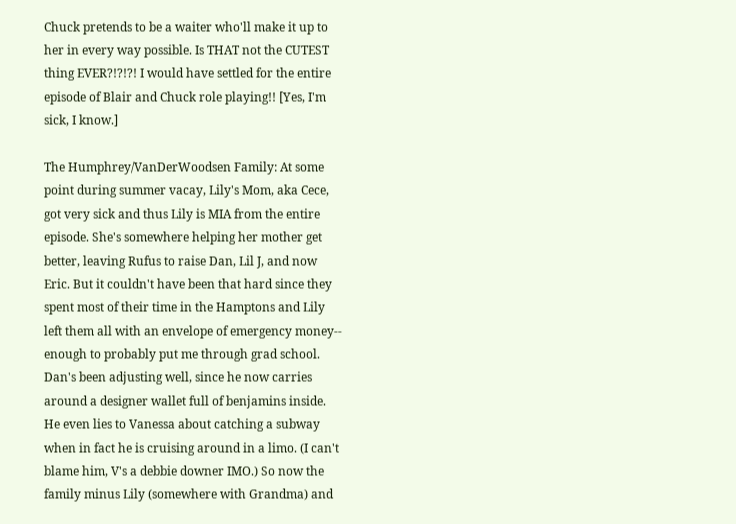Chuck pretends to be a waiter who'll make it up to her in every way possible. Is THAT not the CUTEST thing EVER?!?!?! I would have settled for the entire episode of Blair and Chuck role playing!! [Yes, I'm sick, I know.]

The Humphrey/VanDerWoodsen Family: At some point during summer vacay, Lily's Mom, aka Cece, got very sick and thus Lily is MIA from the entire episode. She's somewhere helping her mother get better, leaving Rufus to raise Dan, Lil J, and now Eric. But it couldn't have been that hard since they spent most of their time in the Hamptons and Lily left them all with an envelope of emergency money-- enough to probably put me through grad school. Dan's been adjusting well, since he now carries around a designer wallet full of benjamins inside. He even lies to Vanessa about catching a subway when in fact he is cruising around in a limo. (I can't blame him, V's a debbie downer IMO.) So now the family minus Lily (somewhere with Grandma) and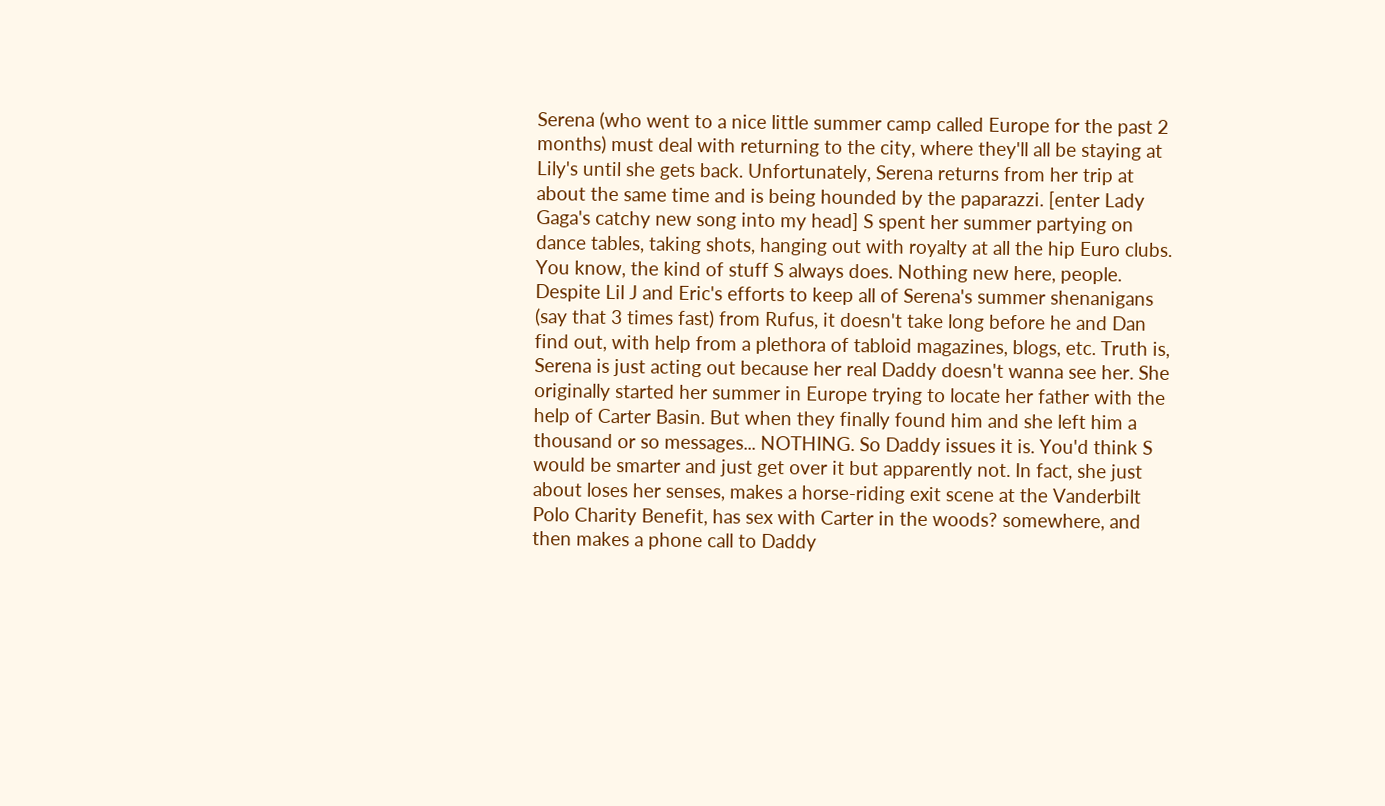Serena (who went to a nice little summer camp called Europe for the past 2 months) must deal with returning to the city, where they'll all be staying at Lily's until she gets back. Unfortunately, Serena returns from her trip at about the same time and is being hounded by the paparazzi. [enter Lady Gaga's catchy new song into my head] S spent her summer partying on dance tables, taking shots, hanging out with royalty at all the hip Euro clubs. You know, the kind of stuff S always does. Nothing new here, people. Despite Lil J and Eric's efforts to keep all of Serena's summer shenanigans (say that 3 times fast) from Rufus, it doesn't take long before he and Dan find out, with help from a plethora of tabloid magazines, blogs, etc. Truth is, Serena is just acting out because her real Daddy doesn't wanna see her. She originally started her summer in Europe trying to locate her father with the help of Carter Basin. But when they finally found him and she left him a thousand or so messages... NOTHING. So Daddy issues it is. You'd think S would be smarter and just get over it but apparently not. In fact, she just about loses her senses, makes a horse-riding exit scene at the Vanderbilt Polo Charity Benefit, has sex with Carter in the woods? somewhere, and then makes a phone call to Daddy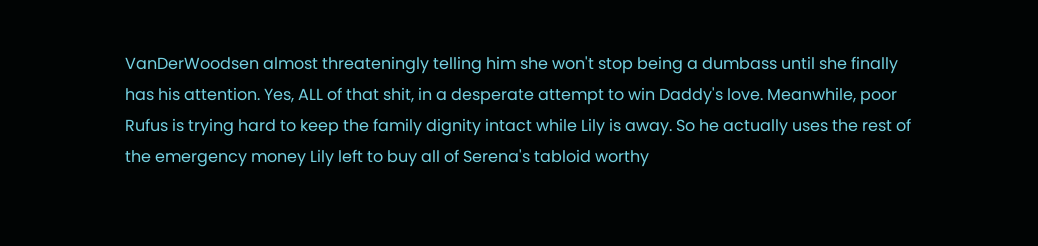VanDerWoodsen almost threateningly telling him she won't stop being a dumbass until she finally has his attention. Yes, ALL of that shit, in a desperate attempt to win Daddy's love. Meanwhile, poor Rufus is trying hard to keep the family dignity intact while Lily is away. So he actually uses the rest of the emergency money Lily left to buy all of Serena's tabloid worthy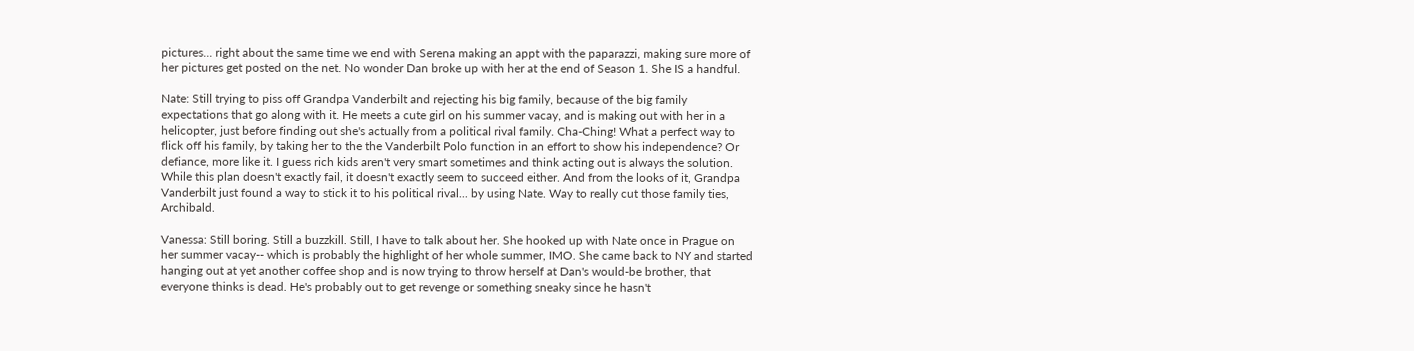pictures... right about the same time we end with Serena making an appt with the paparazzi, making sure more of her pictures get posted on the net. No wonder Dan broke up with her at the end of Season 1. She IS a handful.

Nate: Still trying to piss off Grandpa Vanderbilt and rejecting his big family, because of the big family expectations that go along with it. He meets a cute girl on his summer vacay, and is making out with her in a helicopter, just before finding out she's actually from a political rival family. Cha-Ching! What a perfect way to flick off his family, by taking her to the the Vanderbilt Polo function in an effort to show his independence? Or defiance, more like it. I guess rich kids aren't very smart sometimes and think acting out is always the solution. While this plan doesn't exactly fail, it doesn't exactly seem to succeed either. And from the looks of it, Grandpa Vanderbilt just found a way to stick it to his political rival... by using Nate. Way to really cut those family ties, Archibald.

Vanessa: Still boring. Still a buzzkill. Still, I have to talk about her. She hooked up with Nate once in Prague on her summer vacay-- which is probably the highlight of her whole summer, IMO. She came back to NY and started hanging out at yet another coffee shop and is now trying to throw herself at Dan's would-be brother, that everyone thinks is dead. He's probably out to get revenge or something sneaky since he hasn't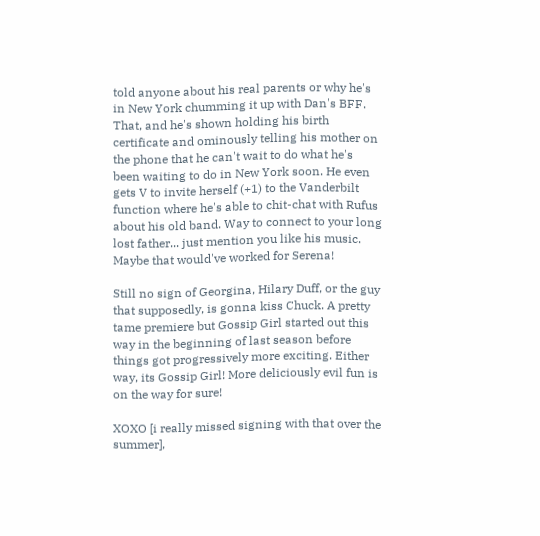told anyone about his real parents or why he's in New York chumming it up with Dan's BFF. That, and he's shown holding his birth certificate and ominously telling his mother on the phone that he can't wait to do what he's been waiting to do in New York soon. He even gets V to invite herself (+1) to the Vanderbilt function where he's able to chit-chat with Rufus about his old band. Way to connect to your long lost father... just mention you like his music. Maybe that would've worked for Serena!

Still no sign of Georgina, Hilary Duff, or the guy that supposedly, is gonna kiss Chuck. A pretty tame premiere but Gossip Girl started out this way in the beginning of last season before things got progressively more exciting. Either way, its Gossip Girl! More deliciously evil fun is on the way for sure!

XOXO [i really missed signing with that over the summer],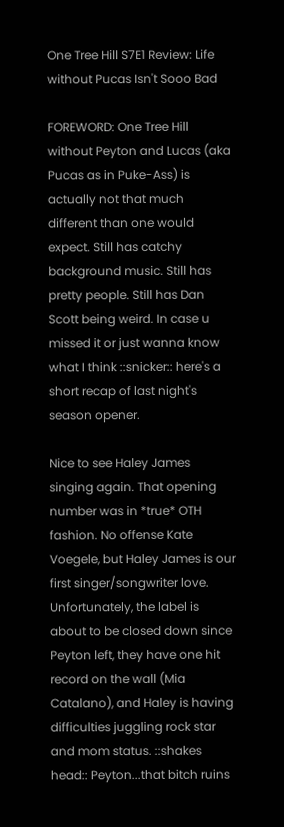One Tree Hill S7E1 Review: Life without Pucas Isn't Sooo Bad

FOREWORD: One Tree Hill without Peyton and Lucas (aka Pucas as in Puke-Ass) is actually not that much different than one would expect. Still has catchy background music. Still has pretty people. Still has Dan Scott being weird. In case u missed it or just wanna know what I think ::snicker:: here's a short recap of last night's season opener.

Nice to see Haley James singing again. That opening number was in *true* OTH fashion. No offense Kate Voegele, but Haley James is our first singer/songwriter love. Unfortunately, the label is about to be closed down since Peyton left, they have one hit record on the wall (Mia Catalano), and Haley is having difficulties juggling rock star and mom status. ::shakes head:: Peyton...that bitch ruins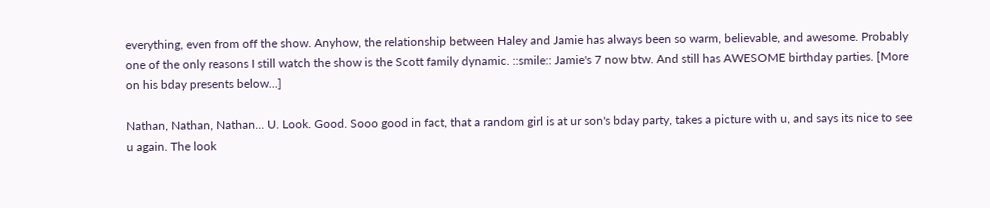everything, even from off the show. Anyhow, the relationship between Haley and Jamie has always been so warm, believable, and awesome. Probably one of the only reasons I still watch the show is the Scott family dynamic. ::smile:: Jamie's 7 now btw. And still has AWESOME birthday parties. [More on his bday presents below...]

Nathan, Nathan, Nathan... U. Look. Good. Sooo good in fact, that a random girl is at ur son's bday party, takes a picture with u, and says its nice to see u again. The look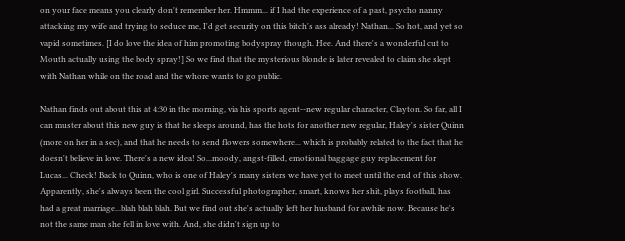on your face means you clearly don't remember her. Hmmm... if I had the experience of a past, psycho nanny attacking my wife and trying to seduce me, I'd get security on this bitch's ass already! Nathan... So hot, and yet so vapid sometimes. [I do love the idea of him promoting bodyspray though. Hee. And there's a wonderful cut to Mouth actually using the body spray!] So we find that the mysterious blonde is later revealed to claim she slept with Nathan while on the road and the whore wants to go public.

Nathan finds out about this at 4:30 in the morning, via his sports agent--new regular character, Clayton. So far, all I can muster about this new guy is that he sleeps around, has the hots for another new regular, Haley's sister Quinn (more on her in a sec), and that he needs to send flowers somewhere... which is probably related to the fact that he doesn't believe in love. There's a new idea! So...moody, angst-filled, emotional baggage guy replacement for Lucas... Check! Back to Quinn, who is one of Haley's many sisters we have yet to meet until the end of this show. Apparently, she's always been the cool girl. Successful photographer, smart, knows her shit, plays football, has had a great marriage...blah blah blah. But we find out she's actually left her husband for awhile now. Because he's not the same man she fell in love with. And, she didn't sign up to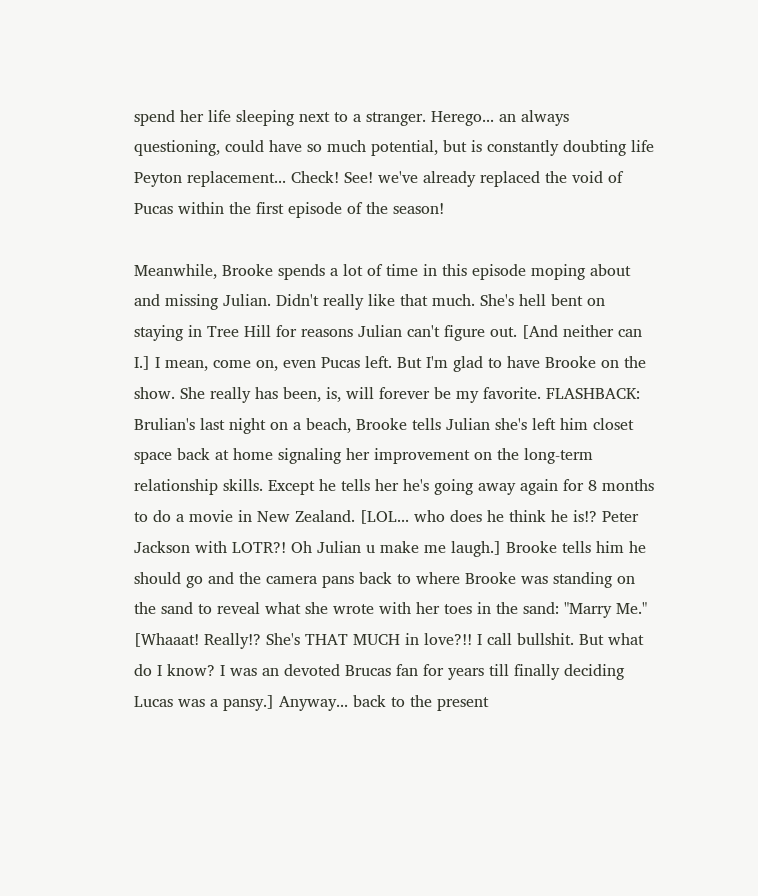spend her life sleeping next to a stranger. Herego... an always questioning, could have so much potential, but is constantly doubting life Peyton replacement... Check! See! we've already replaced the void of Pucas within the first episode of the season!

Meanwhile, Brooke spends a lot of time in this episode moping about and missing Julian. Didn't really like that much. She's hell bent on staying in Tree Hill for reasons Julian can't figure out. [And neither can I.] I mean, come on, even Pucas left. But I'm glad to have Brooke on the show. She really has been, is, will forever be my favorite. FLASHBACK: Brulian's last night on a beach, Brooke tells Julian she's left him closet space back at home signaling her improvement on the long-term relationship skills. Except he tells her he's going away again for 8 months to do a movie in New Zealand. [LOL... who does he think he is!? Peter Jackson with LOTR?! Oh Julian u make me laugh.] Brooke tells him he should go and the camera pans back to where Brooke was standing on the sand to reveal what she wrote with her toes in the sand: "Marry Me." [Whaaat! Really!? She's THAT MUCH in love?!! I call bullshit. But what do I know? I was an devoted Brucas fan for years till finally deciding Lucas was a pansy.] Anyway... back to the present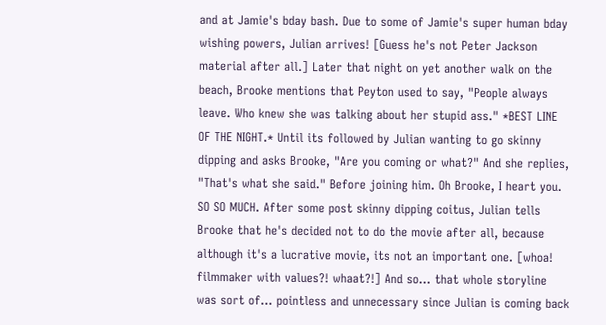and at Jamie's bday bash. Due to some of Jamie's super human bday wishing powers, Julian arrives! [Guess he's not Peter Jackson material after all.] Later that night on yet another walk on the beach, Brooke mentions that Peyton used to say, "People always leave. Who knew she was talking about her stupid ass." *BEST LINE OF THE NIGHT.* Until its followed by Julian wanting to go skinny dipping and asks Brooke, "Are you coming or what?" And she replies, "That's what she said." Before joining him. Oh Brooke, I heart you. SO SO MUCH. After some post skinny dipping coitus, Julian tells Brooke that he's decided not to do the movie after all, because although it's a lucrative movie, its not an important one. [whoa! filmmaker with values?! whaat?!] And so... that whole storyline was sort of... pointless and unnecessary since Julian is coming back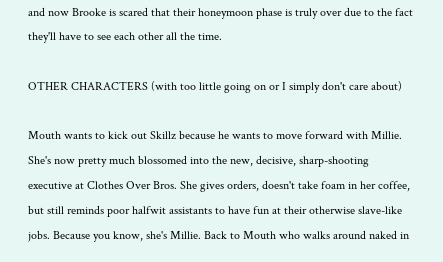and now Brooke is scared that their honeymoon phase is truly over due to the fact they'll have to see each other all the time.

OTHER CHARACTERS (with too little going on or I simply don't care about)

Mouth wants to kick out Skillz because he wants to move forward with Millie. She's now pretty much blossomed into the new, decisive, sharp-shooting executive at Clothes Over Bros. She gives orders, doesn't take foam in her coffee, but still reminds poor halfwit assistants to have fun at their otherwise slave-like jobs. Because you know, she's Millie. Back to Mouth who walks around naked in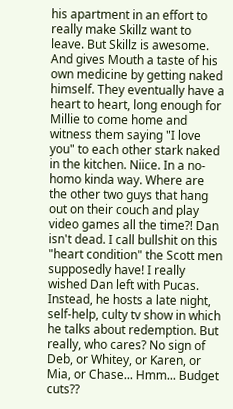his apartment in an effort to really make Skillz want to leave. But Skillz is awesome. And gives Mouth a taste of his own medicine by getting naked himself. They eventually have a heart to heart, long enough for Millie to come home and witness them saying "I love you" to each other stark naked in the kitchen. Niice. In a no-homo kinda way. Where are the other two guys that hang out on their couch and play video games all the time?! Dan isn't dead. I call bullshit on this "heart condition" the Scott men supposedly have! I really wished Dan left with Pucas. Instead, he hosts a late night, self-help, culty tv show in which he talks about redemption. But really, who cares? No sign of Deb, or Whitey, or Karen, or Mia, or Chase... Hmm... Budget cuts??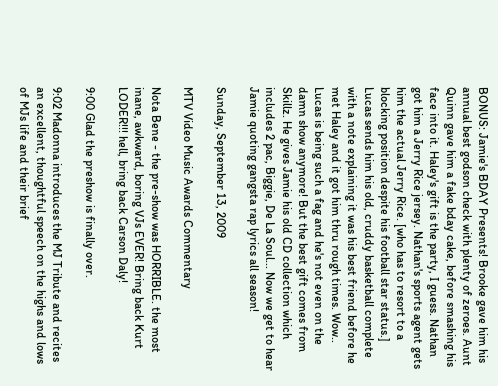BONUS: Jamie's BDAY Presents! Brooke gave him his annual best godson check with plenty of zeroes. Aunt Quinn gave him a fake bday cake, before smashing his face into it. Haley's gift is the party, I guess. Nathan got him a Jerry Rice jersey. Nathan's sports agent gets him the actual Jerry Rice. [who has to resort to a blocking position despite his football star status.] Lucas sends him his old, cruddy basketball complete with a note explaining it was his best friend before he met Haley and it got him thru rough times. Wow.. Lucas is being such a fag and he's not even on the damn show anymore! But the best gift comes from Skillz. He gives Jamie his old CD collection which includes 2 pac, Biggie, De La Soul... Now we get to hear Jamie quoting gangsta rap lyrics all season!

Sunday, September 13, 2009

MTV Video Music Awards Commentary

Nota Bene - the pre-show was HORRIBLE. the most inane, awkward, boring VJs EVER! Bring back Kurt LODER!!! hell, bring back Carson Daly!

9:00 Glad the preshow is finally over.

9:02 Madonna introduces the MJ Tribute and recites an excellent, thoughtful speech on the highs and lows of MJs life and their brief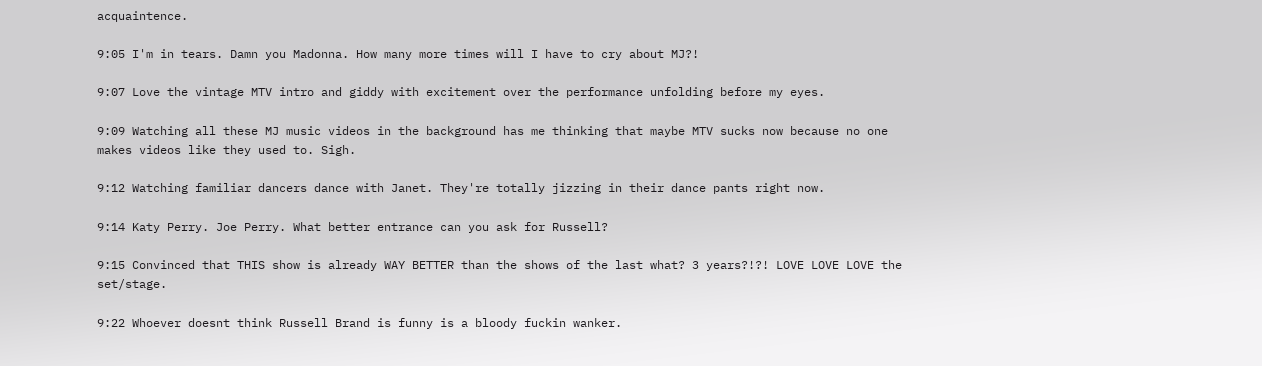acquaintence.

9:05 I'm in tears. Damn you Madonna. How many more times will I have to cry about MJ?!

9:07 Love the vintage MTV intro and giddy with excitement over the performance unfolding before my eyes.

9:09 Watching all these MJ music videos in the background has me thinking that maybe MTV sucks now because no one makes videos like they used to. Sigh.

9:12 Watching familiar dancers dance with Janet. They're totally jizzing in their dance pants right now.

9:14 Katy Perry. Joe Perry. What better entrance can you ask for Russell?

9:15 Convinced that THIS show is already WAY BETTER than the shows of the last what? 3 years?!?! LOVE LOVE LOVE the set/stage.

9:22 Whoever doesnt think Russell Brand is funny is a bloody fuckin wanker.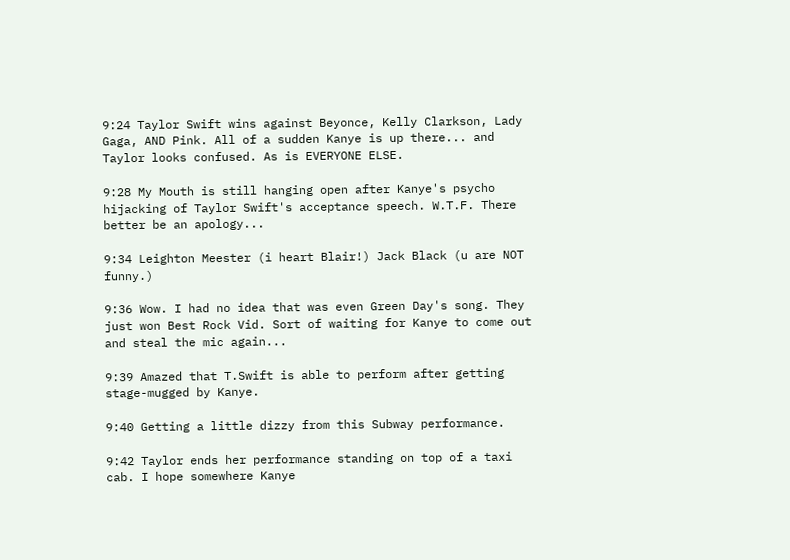9:24 Taylor Swift wins against Beyonce, Kelly Clarkson, Lady Gaga, AND Pink. All of a sudden Kanye is up there... and Taylor looks confused. As is EVERYONE ELSE.

9:28 My Mouth is still hanging open after Kanye's psycho hijacking of Taylor Swift's acceptance speech. W.T.F. There better be an apology...

9:34 Leighton Meester (i heart Blair!) Jack Black (u are NOT funny.)

9:36 Wow. I had no idea that was even Green Day's song. They just won Best Rock Vid. Sort of waiting for Kanye to come out and steal the mic again...

9:39 Amazed that T.Swift is able to perform after getting stage-mugged by Kanye.

9:40 Getting a little dizzy from this Subway performance.

9:42 Taylor ends her performance standing on top of a taxi cab. I hope somewhere Kanye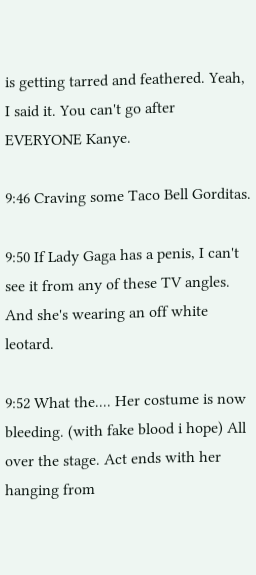is getting tarred and feathered. Yeah, I said it. You can't go after EVERYONE Kanye.

9:46 Craving some Taco Bell Gorditas.

9:50 If Lady Gaga has a penis, I can't see it from any of these TV angles. And she's wearing an off white leotard.

9:52 What the.... Her costume is now bleeding. (with fake blood i hope) All over the stage. Act ends with her hanging from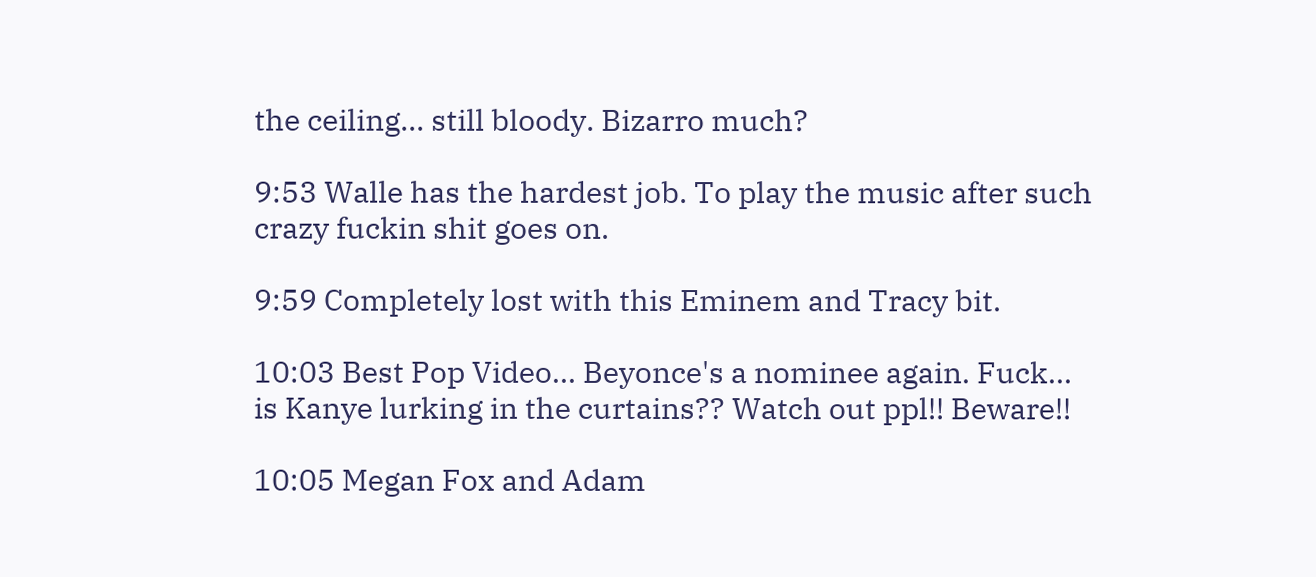the ceiling... still bloody. Bizarro much?

9:53 Walle has the hardest job. To play the music after such crazy fuckin shit goes on.

9:59 Completely lost with this Eminem and Tracy bit.

10:03 Best Pop Video... Beyonce's a nominee again. Fuck... is Kanye lurking in the curtains?? Watch out ppl!! Beware!!

10:05 Megan Fox and Adam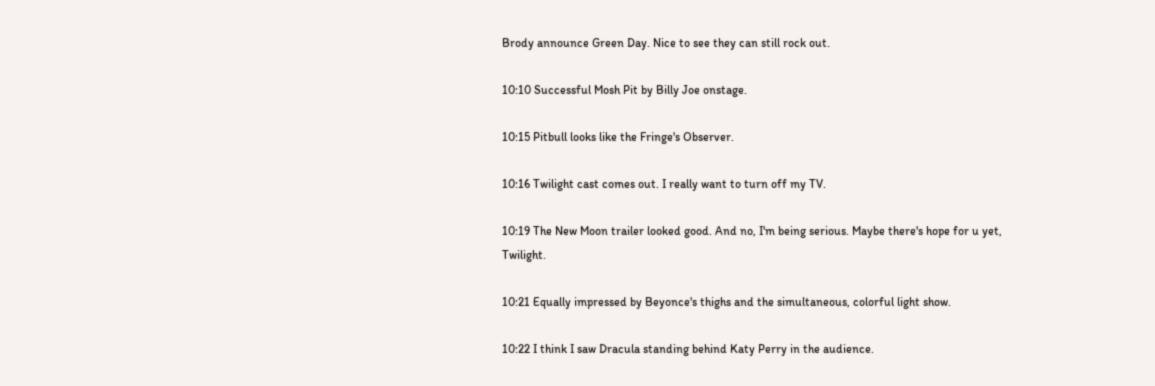Brody announce Green Day. Nice to see they can still rock out.

10:10 Successful Mosh Pit by Billy Joe onstage.

10:15 Pitbull looks like the Fringe's Observer.

10:16 Twilight cast comes out. I really want to turn off my TV.

10:19 The New Moon trailer looked good. And no, I'm being serious. Maybe there's hope for u yet, Twilight.

10:21 Equally impressed by Beyonce's thighs and the simultaneous, colorful light show.

10:22 I think I saw Dracula standing behind Katy Perry in the audience.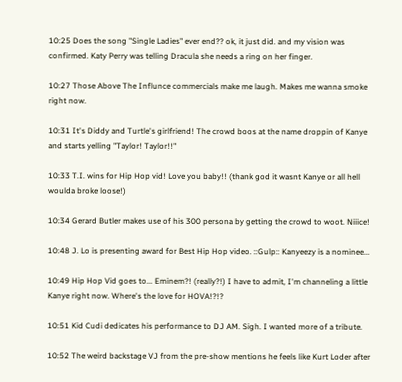10:25 Does the song "Single Ladies" ever end?? ok, it just did. and my vision was confirmed. Katy Perry was telling Dracula she needs a ring on her finger.

10:27 Those Above The Influnce commercials make me laugh. Makes me wanna smoke right now.

10:31 It's Diddy and Turtle's girlfriend! The crowd boos at the name droppin of Kanye and starts yelling "Taylor! Taylor!!"

10:33 T.I. wins for Hip Hop vid! Love you baby!! (thank god it wasnt Kanye or all hell woulda broke loose!)

10:34 Gerard Butler makes use of his 300 persona by getting the crowd to woot. Niiice!

10:48 J. Lo is presenting award for Best Hip Hop video. ::Gulp:: Kanyeezy is a nominee...

10:49 Hip Hop Vid goes to... Eminem?! (really?!) I have to admit, I'm channeling a little Kanye right now. Where's the love for HOVA!?!?

10:51 Kid Cudi dedicates his performance to DJ AM. Sigh. I wanted more of a tribute.

10:52 The weird backstage VJ from the pre-show mentions he feels like Kurt Loder after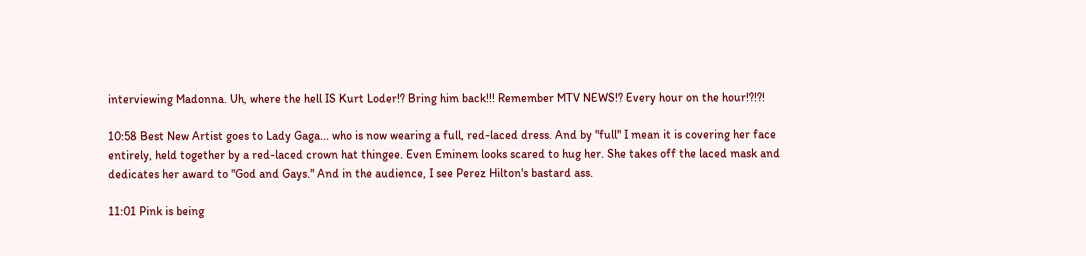interviewing Madonna. Uh, where the hell IS Kurt Loder!? Bring him back!!! Remember MTV NEWS!? Every hour on the hour!?!?!

10:58 Best New Artist goes to Lady Gaga... who is now wearing a full, red-laced dress. And by "full" I mean it is covering her face entirely, held together by a red-laced crown hat thingee. Even Eminem looks scared to hug her. She takes off the laced mask and dedicates her award to "God and Gays." And in the audience, I see Perez Hilton's bastard ass.

11:01 Pink is being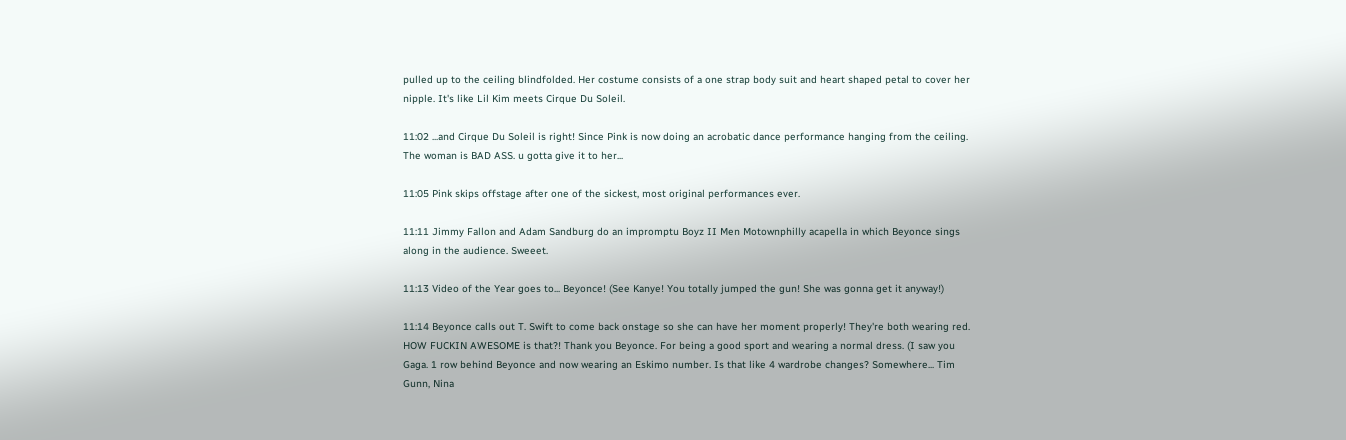pulled up to the ceiling blindfolded. Her costume consists of a one strap body suit and heart shaped petal to cover her nipple. It's like Lil Kim meets Cirque Du Soleil.

11:02 ...and Cirque Du Soleil is right! Since Pink is now doing an acrobatic dance performance hanging from the ceiling. The woman is BAD ASS. u gotta give it to her...

11:05 Pink skips offstage after one of the sickest, most original performances ever.

11:11 Jimmy Fallon and Adam Sandburg do an impromptu Boyz II Men Motownphilly acapella in which Beyonce sings along in the audience. Sweeet.

11:13 Video of the Year goes to... Beyonce! (See Kanye! You totally jumped the gun! She was gonna get it anyway!)

11:14 Beyonce calls out T. Swift to come back onstage so she can have her moment properly! They're both wearing red. HOW FUCKIN AWESOME is that?! Thank you Beyonce. For being a good sport and wearing a normal dress. (I saw you Gaga. 1 row behind Beyonce and now wearing an Eskimo number. Is that like 4 wardrobe changes? Somewhere... Tim Gunn, Nina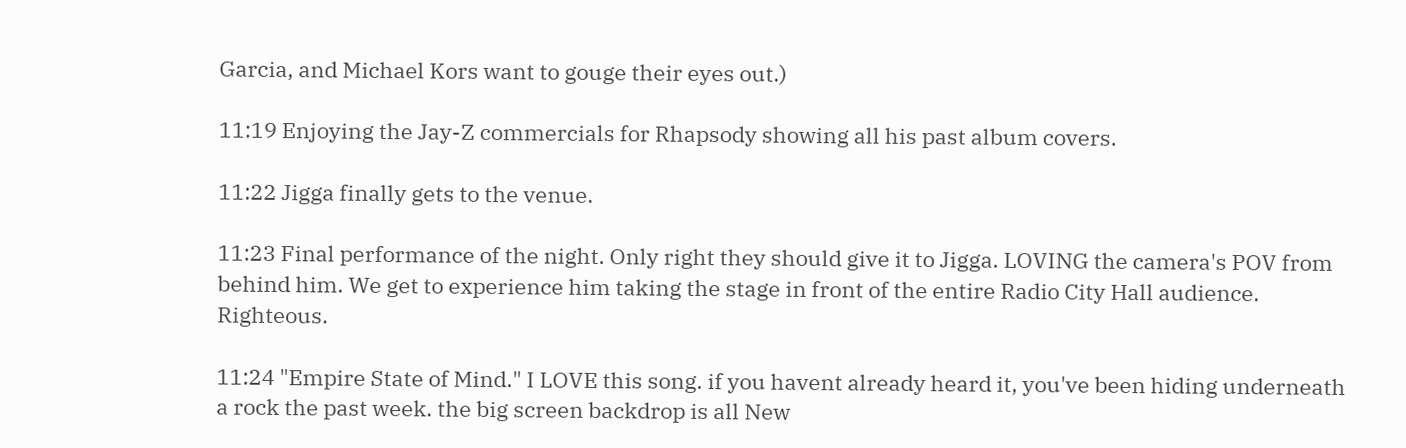Garcia, and Michael Kors want to gouge their eyes out.)

11:19 Enjoying the Jay-Z commercials for Rhapsody showing all his past album covers.

11:22 Jigga finally gets to the venue.

11:23 Final performance of the night. Only right they should give it to Jigga. LOVING the camera's POV from behind him. We get to experience him taking the stage in front of the entire Radio City Hall audience. Righteous.

11:24 "Empire State of Mind." I LOVE this song. if you havent already heard it, you've been hiding underneath a rock the past week. the big screen backdrop is all New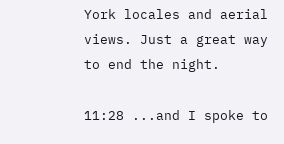York locales and aerial views. Just a great way to end the night.

11:28 ...and I spoke to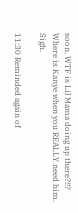soon. WTF is Lil Mama doing up there?!!? Where is Kanye when you REALLY need him. Sigh.

11:30 Reminded again of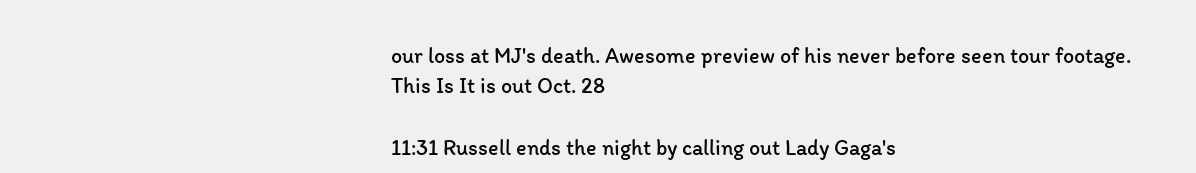our loss at MJ's death. Awesome preview of his never before seen tour footage. This Is It is out Oct. 28

11:31 Russell ends the night by calling out Lady Gaga's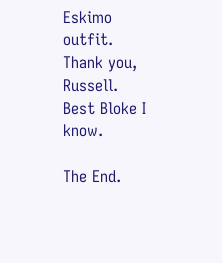Eskimo outfit. Thank you, Russell. Best Bloke I know.

The End.